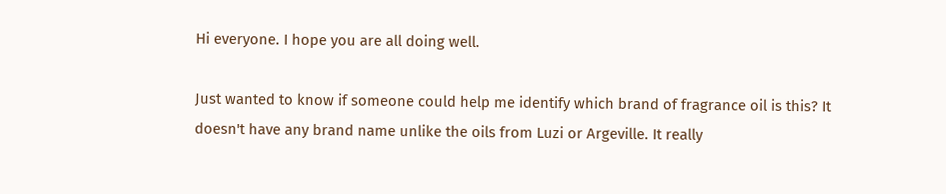Hi everyone. I hope you are all doing well.

Just wanted to know if someone could help me identify which brand of fragrance oil is this? It doesn't have any brand name unlike the oils from Luzi or Argeville. It really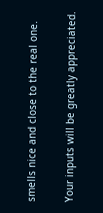smells nice and close to the real one.

Your inputs will be greatly appreciated.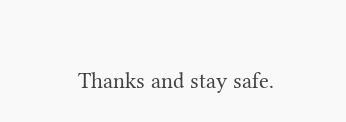Thanks and stay safe.